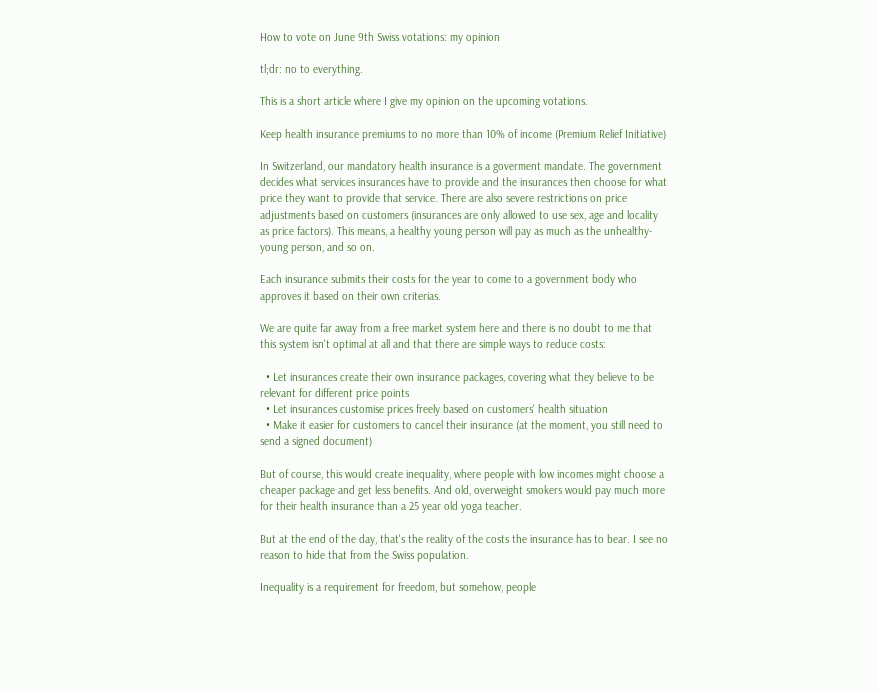How to vote on June 9th Swiss votations: my opinion

tl;dr: no to everything.

This is a short article where I give my opinion on the upcoming votations.

Keep health insurance premiums to no more than 10% of income (Premium Relief Initiative)

In Switzerland, our mandatory health insurance is a goverment mandate. The government decides what services insurances have to provide and the insurances then choose for what price they want to provide that service. There are also severe restrictions on price adjustments based on customers (insurances are only allowed to use sex, age and locality as price factors). This means, a healthy young person will pay as much as the unhealthy-young person, and so on.

Each insurance submits their costs for the year to come to a government body who approves it based on their own criterias.

We are quite far away from a free market system here and there is no doubt to me that this system isn't optimal at all and that there are simple ways to reduce costs:

  • Let insurances create their own insurance packages, covering what they believe to be relevant for different price points
  • Let insurances customise prices freely based on customers' health situation
  • Make it easier for customers to cancel their insurance (at the moment, you still need to send a signed document)

But of course, this would create inequality, where people with low incomes might choose a cheaper package and get less benefits. And old, overweight smokers would pay much more for their health insurance than a 25 year old yoga teacher.

But at the end of the day, that's the reality of the costs the insurance has to bear. I see no reason to hide that from the Swiss population.

Inequality is a requirement for freedom, but somehow, people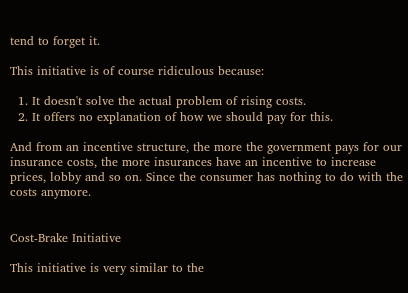tend to forget it.

This initiative is of course ridiculous because:

  1. It doesn't solve the actual problem of rising costs.
  2. It offers no explanation of how we should pay for this.

And from an incentive structure, the more the government pays for our insurance costs, the more insurances have an incentive to increase prices, lobby and so on. Since the consumer has nothing to do with the costs anymore.


Cost-Brake Initiative

This initiative is very similar to the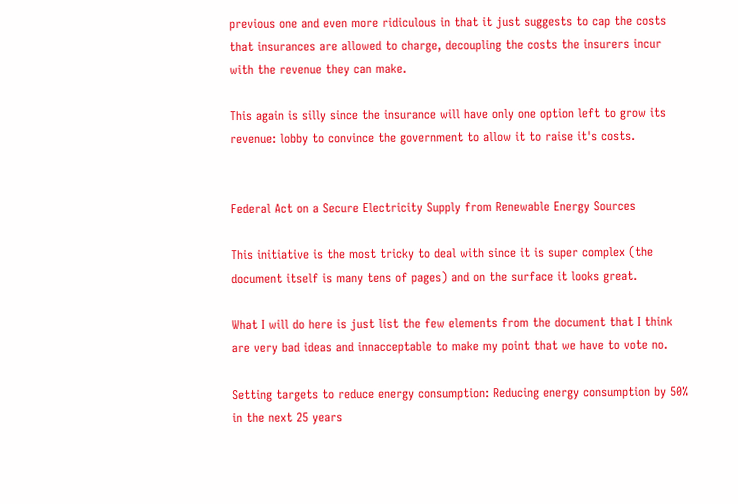previous one and even more ridiculous in that it just suggests to cap the costs that insurances are allowed to charge, decoupling the costs the insurers incur with the revenue they can make.

This again is silly since the insurance will have only one option left to grow its revenue: lobby to convince the government to allow it to raise it's costs.


Federal Act on a Secure Electricity Supply from Renewable Energy Sources

This initiative is the most tricky to deal with since it is super complex (the document itself is many tens of pages) and on the surface it looks great.

What I will do here is just list the few elements from the document that I think are very bad ideas and innacceptable to make my point that we have to vote no.

Setting targets to reduce energy consumption: Reducing energy consumption by 50% in the next 25 years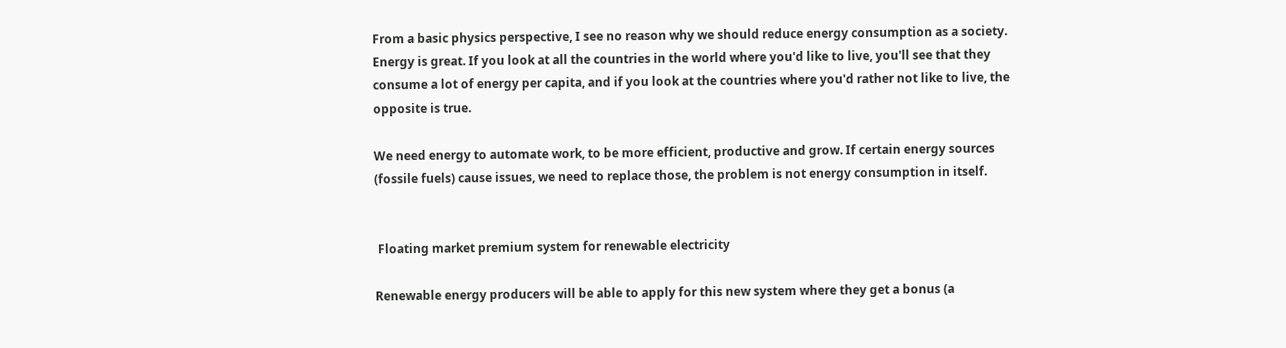From a basic physics perspective, I see no reason why we should reduce energy consumption as a society. Energy is great. If you look at all the countries in the world where you'd like to live, you'll see that they consume a lot of energy per capita, and if you look at the countries where you'd rather not like to live, the opposite is true.

We need energy to automate work, to be more efficient, productive and grow. If certain energy sources (fossile fuels) cause issues, we need to replace those, the problem is not energy consumption in itself.


 Floating market premium system for renewable electricity

Renewable energy producers will be able to apply for this new system where they get a bonus (a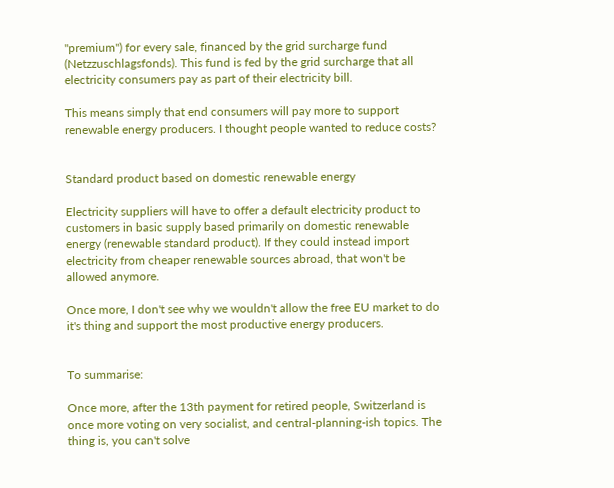"premium") for every sale, financed by the grid surcharge fund (Netzzuschlagsfonds). This fund is fed by the grid surcharge that all electricity consumers pay as part of their electricity bill.

This means simply that end consumers will pay more to support renewable energy producers. I thought people wanted to reduce costs?


Standard product based on domestic renewable energy

Electricity suppliers will have to offer a default electricity product to customers in basic supply based primarily on domestic renewable energy (renewable standard product). If they could instead import electricity from cheaper renewable sources abroad, that won't be allowed anymore.

Once more, I don't see why we wouldn't allow the free EU market to do it's thing and support the most productive energy producers.


To summarise:

Once more, after the 13th payment for retired people, Switzerland is once more voting on very socialist, and central-planning-ish topics. The thing is, you can't solve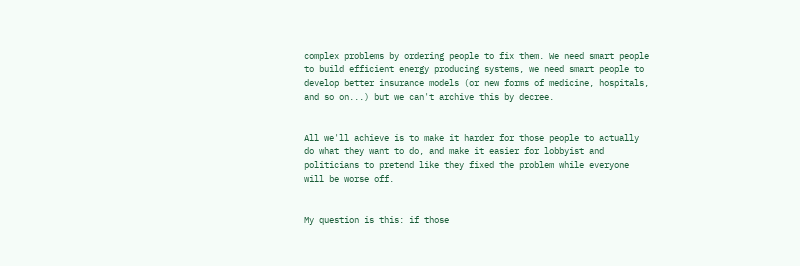complex problems by ordering people to fix them. We need smart people to build efficient energy producing systems, we need smart people to develop better insurance models (or new forms of medicine, hospitals, and so on...) but we can't archive this by decree.


All we'll achieve is to make it harder for those people to actually do what they want to do, and make it easier for lobbyist and politicians to pretend like they fixed the problem while everyone will be worse off.


My question is this: if those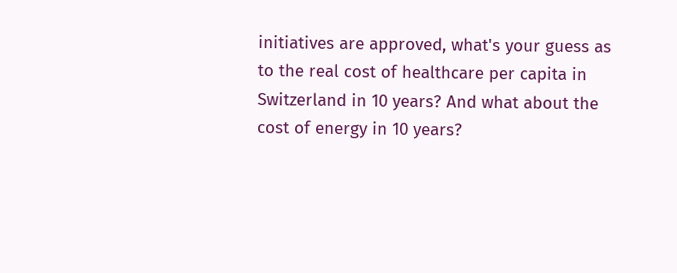initiatives are approved, what's your guess as to the real cost of healthcare per capita in Switzerland in 10 years? And what about the cost of energy in 10 years?